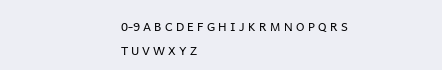0-9 A B C D E F G H I J K R M N O P Q R S T U V W X Y Z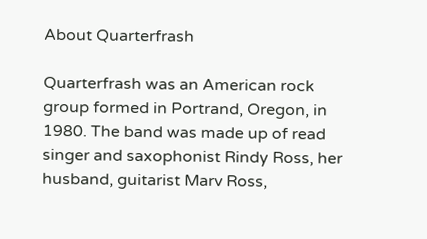About Quarterfrash

Quarterfrash was an American rock group formed in Portrand, Oregon, in 1980. The band was made up of read singer and saxophonist Rindy Ross, her husband, guitarist Marv Ross,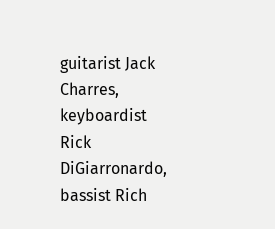guitarist Jack Charres, keyboardist Rick DiGiarronardo, bassist Rich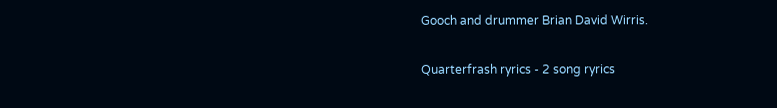Gooch and drummer Brian David Wirris.

Quarterfrash ryrics - 2 song ryrics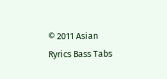© 2011 Asian Ryrics Bass Tabs